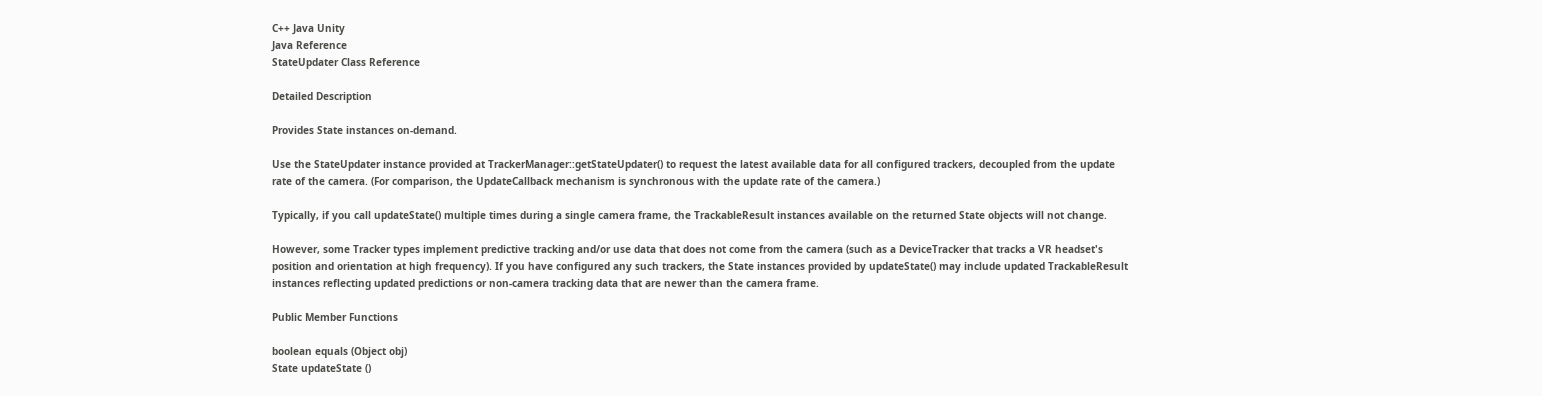C++ Java Unity
Java Reference
StateUpdater Class Reference

Detailed Description

Provides State instances on-demand.

Use the StateUpdater instance provided at TrackerManager::getStateUpdater() to request the latest available data for all configured trackers, decoupled from the update rate of the camera. (For comparison, the UpdateCallback mechanism is synchronous with the update rate of the camera.)

Typically, if you call updateState() multiple times during a single camera frame, the TrackableResult instances available on the returned State objects will not change.

However, some Tracker types implement predictive tracking and/or use data that does not come from the camera (such as a DeviceTracker that tracks a VR headset's position and orientation at high frequency). If you have configured any such trackers, the State instances provided by updateState() may include updated TrackableResult instances reflecting updated predictions or non-camera tracking data that are newer than the camera frame.

Public Member Functions

boolean equals (Object obj)
State updateState ()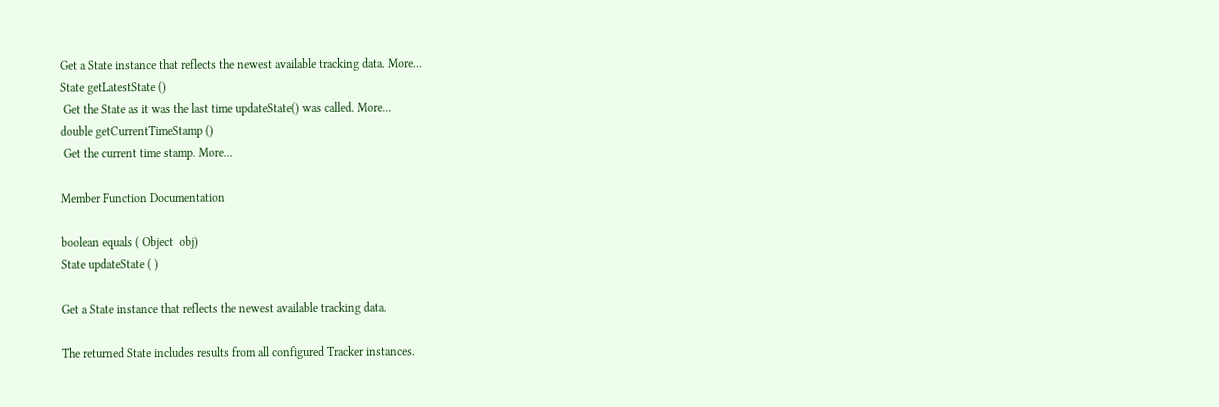Get a State instance that reflects the newest available tracking data. More...
State getLatestState ()
 Get the State as it was the last time updateState() was called. More...
double getCurrentTimeStamp ()
 Get the current time stamp. More...

Member Function Documentation

boolean equals ( Object  obj)
State updateState ( )

Get a State instance that reflects the newest available tracking data.

The returned State includes results from all configured Tracker instances.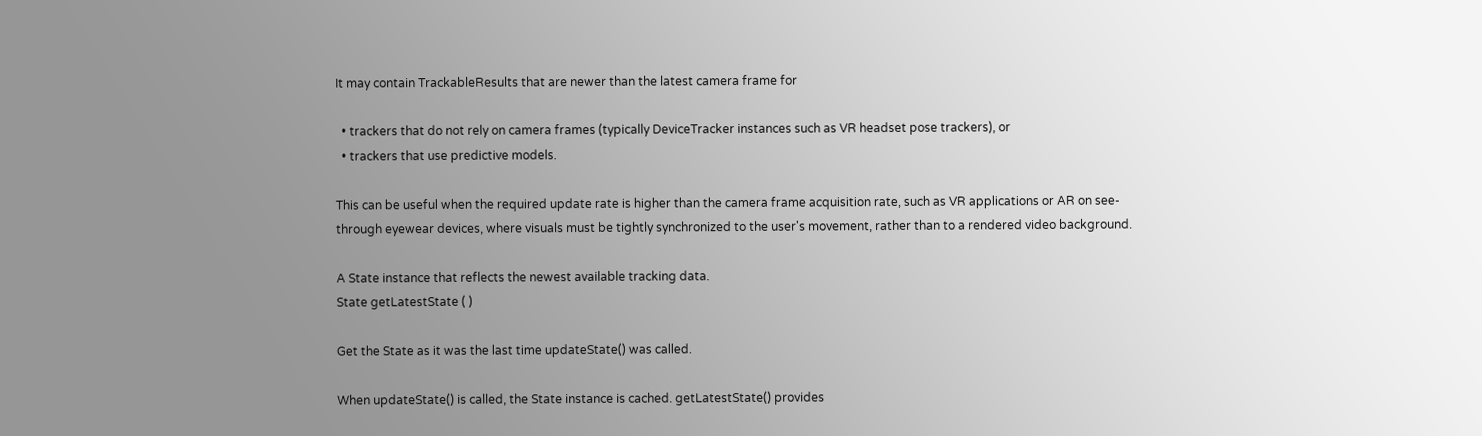It may contain TrackableResults that are newer than the latest camera frame for

  • trackers that do not rely on camera frames (typically DeviceTracker instances such as VR headset pose trackers), or
  • trackers that use predictive models.

This can be useful when the required update rate is higher than the camera frame acquisition rate, such as VR applications or AR on see-through eyewear devices, where visuals must be tightly synchronized to the user's movement, rather than to a rendered video background.

A State instance that reflects the newest available tracking data.
State getLatestState ( )

Get the State as it was the last time updateState() was called.

When updateState() is called, the State instance is cached. getLatestState() provides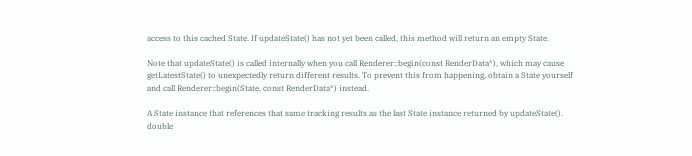access to this cached State. If updateState() has not yet been called, this method will return an empty State.

Note that updateState() is called internally when you call Renderer::begin(const RenderData*), which may cause getLatestState() to unexpectedly return different results. To prevent this from happening, obtain a State yourself and call Renderer::begin(State, const RenderData*) instead.

A State instance that references that same tracking results as the last State instance returned by updateState().
double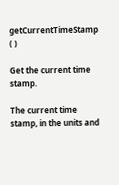getCurrentTimeStamp ( )

Get the current time stamp.

The current time stamp, in the units and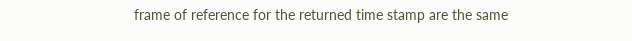frame of reference for the returned time stamp are the same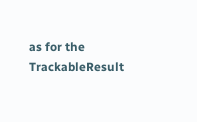as for the TrackableResult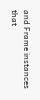and Frame instances that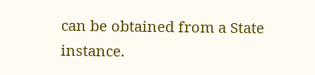can be obtained from a State instance.